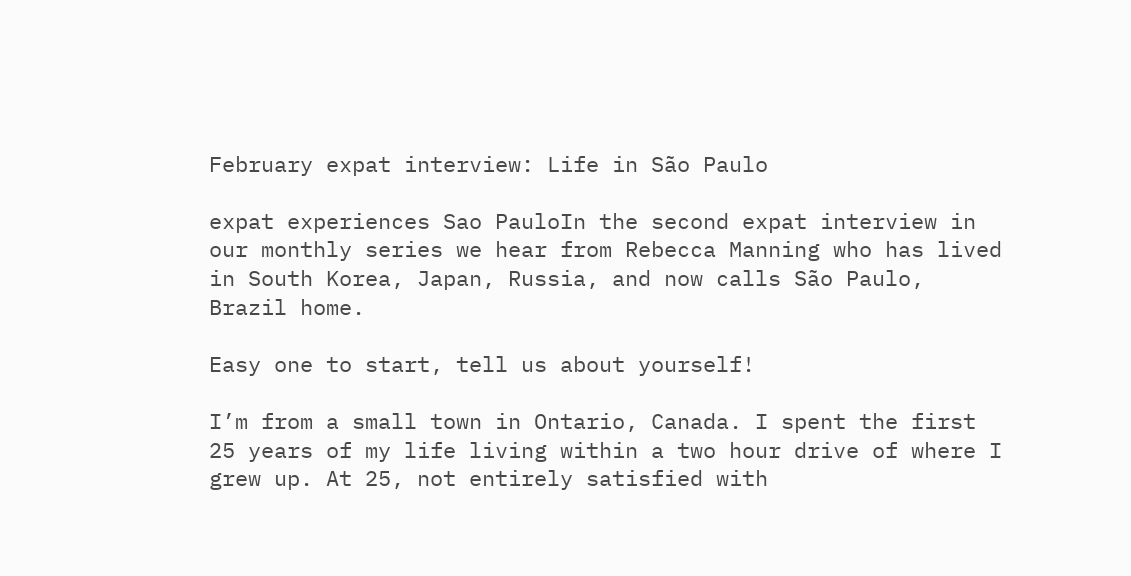February expat interview: Life in São Paulo

expat experiences Sao PauloIn the second expat interview in our monthly series we hear from Rebecca Manning who has lived in South Korea, Japan, Russia, and now calls São Paulo, Brazil home.

Easy one to start, tell us about yourself!

I’m from a small town in Ontario, Canada. I spent the first 25 years of my life living within a two hour drive of where I grew up. At 25, not entirely satisfied with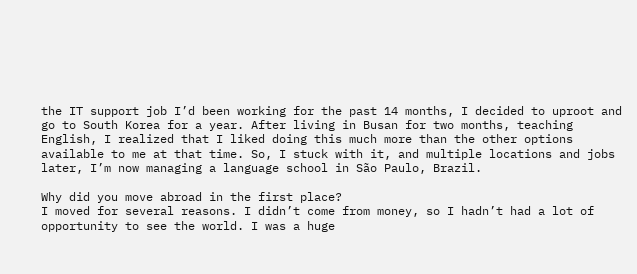the IT support job I’d been working for the past 14 months, I decided to uproot and go to South Korea for a year. After living in Busan for two months, teaching English, I realized that I liked doing this much more than the other options available to me at that time. So, I stuck with it, and multiple locations and jobs later, I’m now managing a language school in São Paulo, Brazil.

Why did you move abroad in the first place?
I moved for several reasons. I didn’t come from money, so I hadn’t had a lot of opportunity to see the world. I was a huge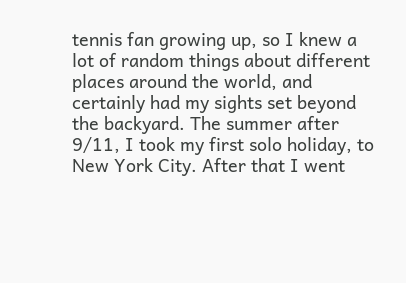tennis fan growing up, so I knew a lot of random things about different places around the world, and certainly had my sights set beyond the backyard. The summer after 9/11, I took my first solo holiday, to New York City. After that I went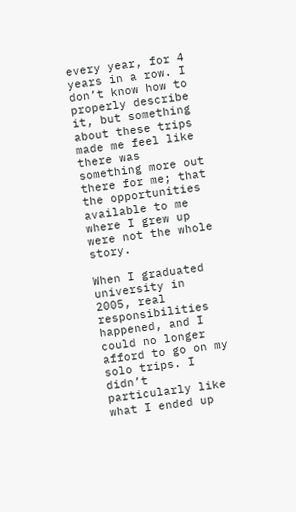every year, for 4 years in a row. I don’t know how to properly describe it, but something about these trips made me feel like there was something more out there for me; that the opportunities available to me where I grew up were not the whole story.

When I graduated university in 2005, real responsibilities happened, and I could no longer afford to go on my solo trips. I didn’t particularly like what I ended up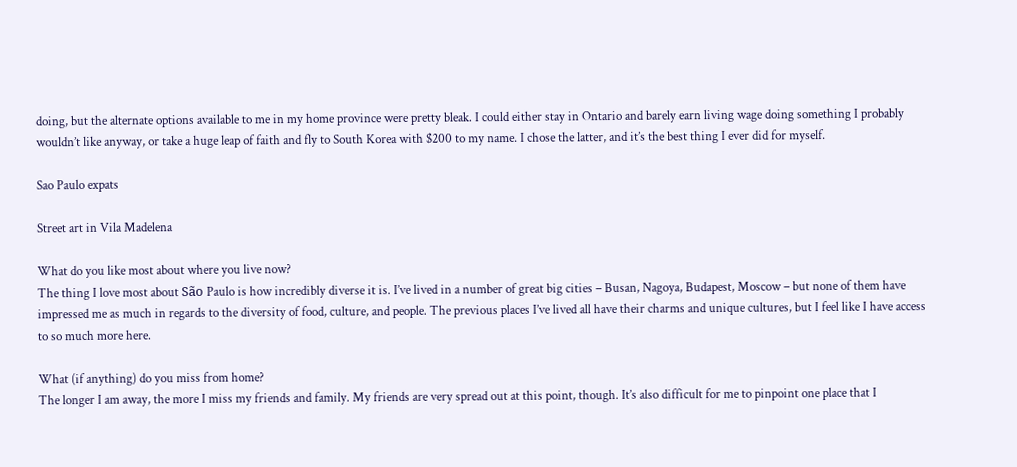doing, but the alternate options available to me in my home province were pretty bleak. I could either stay in Ontario and barely earn living wage doing something I probably wouldn’t like anyway, or take a huge leap of faith and fly to South Korea with $200 to my name. I chose the latter, and it’s the best thing I ever did for myself.

Sao Paulo expats

Street art in Vila Madelena

What do you like most about where you live now?
The thing I love most about São Paulo is how incredibly diverse it is. I’ve lived in a number of great big cities – Busan, Nagoya, Budapest, Moscow – but none of them have impressed me as much in regards to the diversity of food, culture, and people. The previous places I’ve lived all have their charms and unique cultures, but I feel like I have access to so much more here.

What (if anything) do you miss from home?
The longer I am away, the more I miss my friends and family. My friends are very spread out at this point, though. It’s also difficult for me to pinpoint one place that I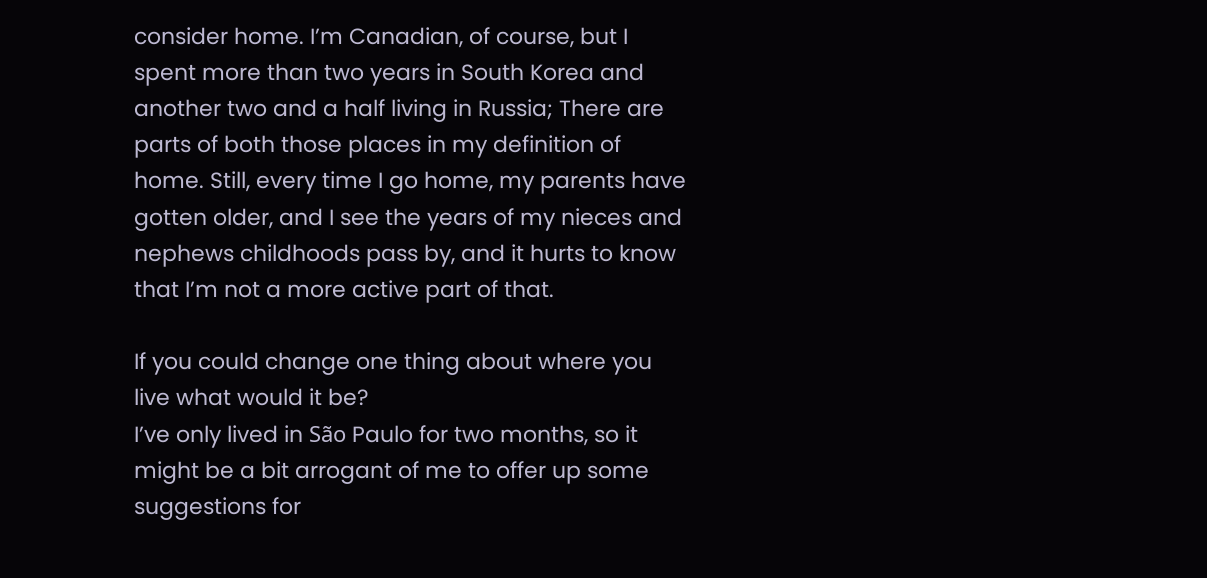consider home. I’m Canadian, of course, but I spent more than two years in South Korea and another two and a half living in Russia; There are parts of both those places in my definition of home. Still, every time I go home, my parents have gotten older, and I see the years of my nieces and nephews childhoods pass by, and it hurts to know that I’m not a more active part of that.

If you could change one thing about where you live what would it be?
I’ve only lived in São Paulo for two months, so it might be a bit arrogant of me to offer up some suggestions for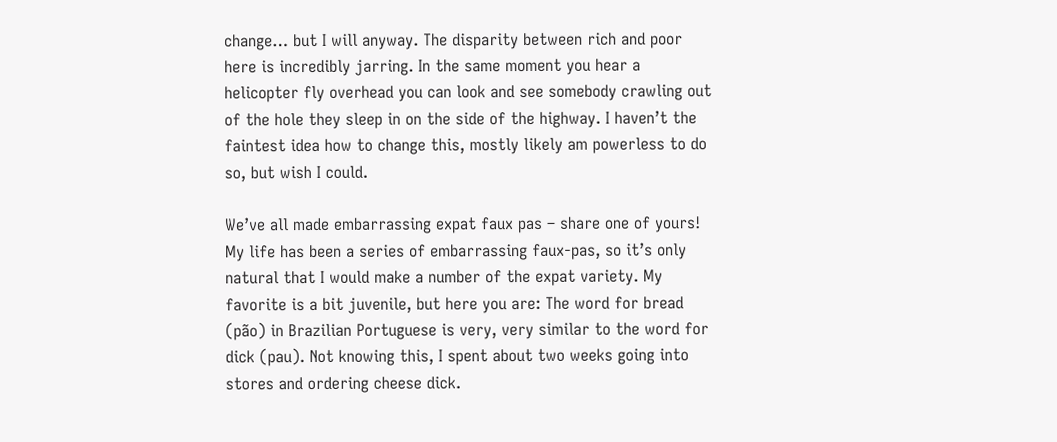change… but I will anyway. The disparity between rich and poor here is incredibly jarring. In the same moment you hear a helicopter fly overhead you can look and see somebody crawling out of the hole they sleep in on the side of the highway. I haven’t the faintest idea how to change this, mostly likely am powerless to do so, but wish I could.

We’ve all made embarrassing expat faux pas – share one of yours!
My life has been a series of embarrassing faux-pas, so it’s only natural that I would make a number of the expat variety. My favorite is a bit juvenile, but here you are: The word for bread (pão) in Brazilian Portuguese is very, very similar to the word for dick (pau). Not knowing this, I spent about two weeks going into stores and ordering cheese dick.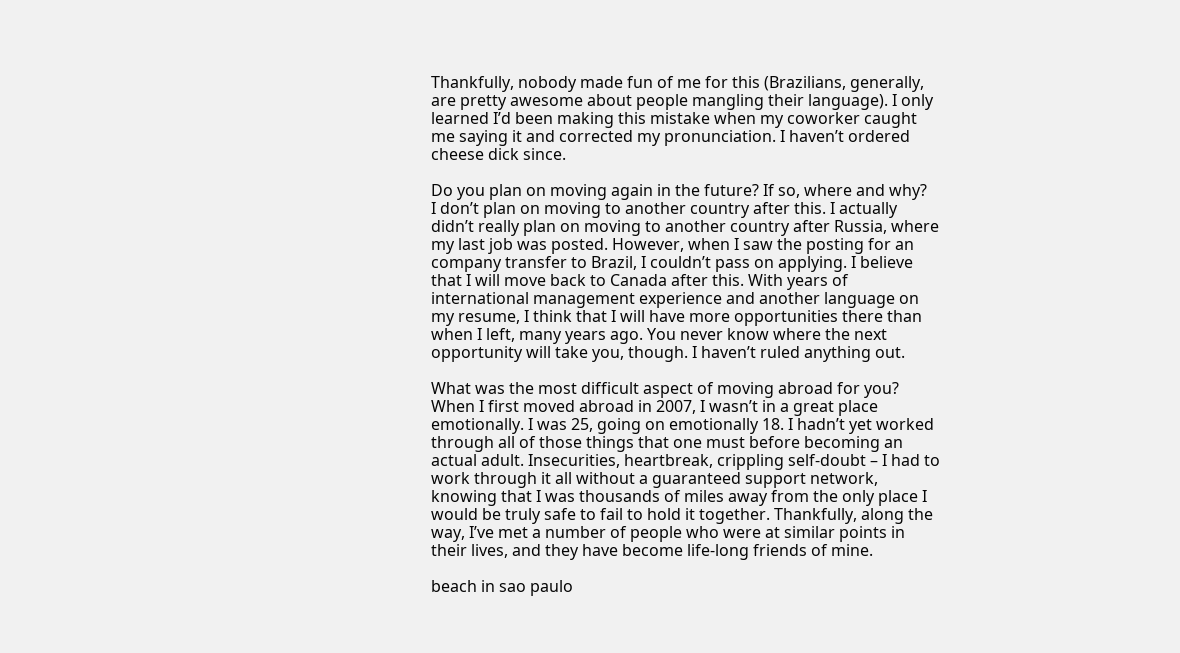Thankfully, nobody made fun of me for this (Brazilians, generally, are pretty awesome about people mangling their language). I only learned I’d been making this mistake when my coworker caught me saying it and corrected my pronunciation. I haven’t ordered cheese dick since.

Do you plan on moving again in the future? If so, where and why?
I don’t plan on moving to another country after this. I actually didn’t really plan on moving to another country after Russia, where my last job was posted. However, when I saw the posting for an company transfer to Brazil, I couldn’t pass on applying. I believe that I will move back to Canada after this. With years of international management experience and another language on my resume, I think that I will have more opportunities there than when I left, many years ago. You never know where the next opportunity will take you, though. I haven’t ruled anything out.

What was the most difficult aspect of moving abroad for you?
When I first moved abroad in 2007, I wasn’t in a great place emotionally. I was 25, going on emotionally 18. I hadn’t yet worked through all of those things that one must before becoming an actual adult. Insecurities, heartbreak, crippling self-doubt – I had to work through it all without a guaranteed support network, knowing that I was thousands of miles away from the only place I would be truly safe to fail to hold it together. Thankfully, along the way, I’ve met a number of people who were at similar points in their lives, and they have become life-long friends of mine.

beach in sao paulo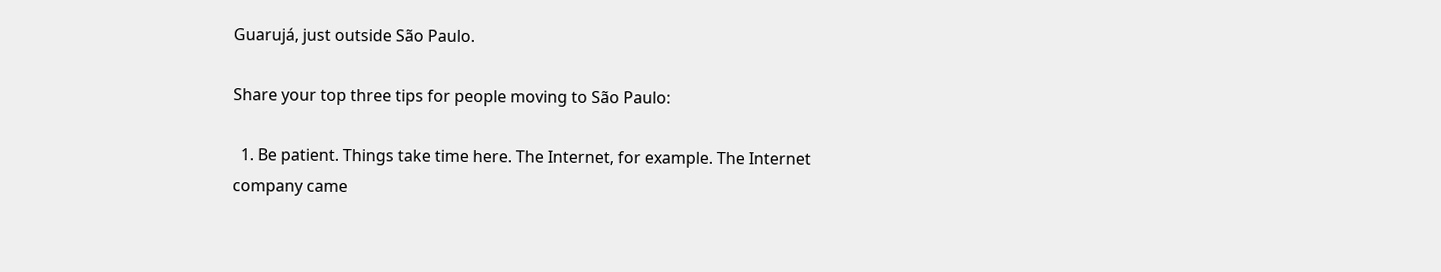Guarujá, just outside São Paulo.

Share your top three tips for people moving to São Paulo:

  1. Be patient. Things take time here. The Internet, for example. The Internet company came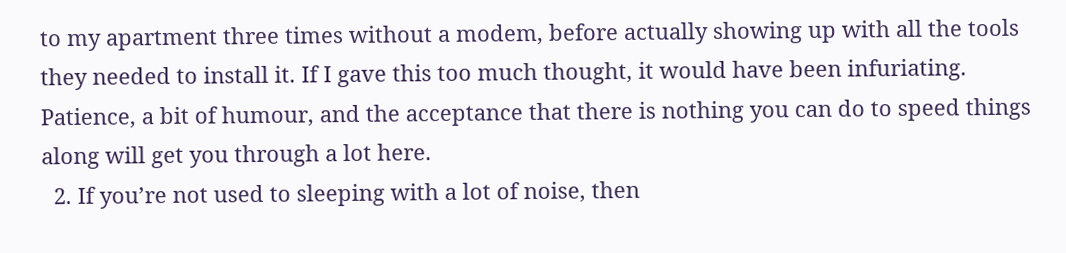to my apartment three times without a modem, before actually showing up with all the tools they needed to install it. If I gave this too much thought, it would have been infuriating. Patience, a bit of humour, and the acceptance that there is nothing you can do to speed things along will get you through a lot here.
  2. If you’re not used to sleeping with a lot of noise, then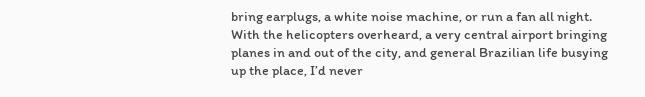bring earplugs, a white noise machine, or run a fan all night. With the helicopters overheard, a very central airport bringing planes in and out of the city, and general Brazilian life busying up the place, I’d never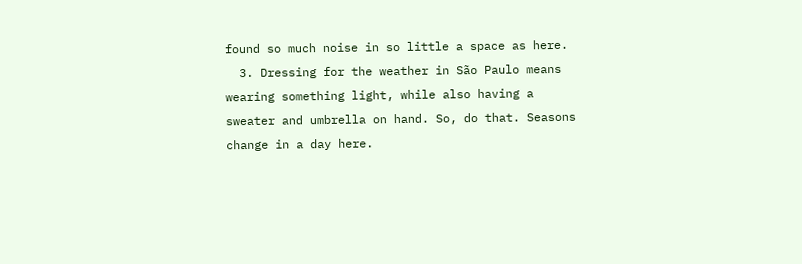found so much noise in so little a space as here.
  3. Dressing for the weather in São Paulo means wearing something light, while also having a sweater and umbrella on hand. So, do that. Seasons change in a day here.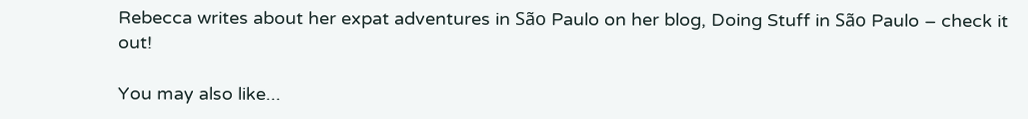Rebecca writes about her expat adventures in São Paulo on her blog, Doing Stuff in São Paulo – check it out!

You may also like...